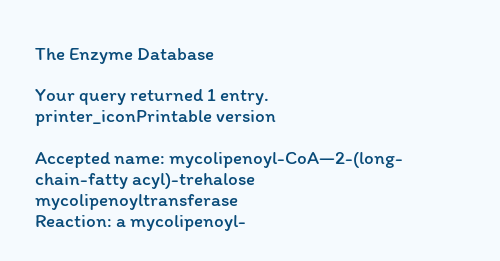The Enzyme Database

Your query returned 1 entry.    printer_iconPrintable version

Accepted name: mycolipenoyl-CoA—2-(long-chain-fatty acyl)-trehalose mycolipenoyltransferase
Reaction: a mycolipenoyl-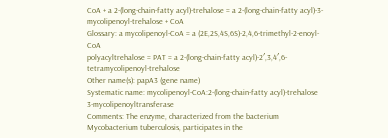CoA + a 2-(long-chain-fatty acyl)-trehalose = a 2-(long-chain-fatty acyl)-3-mycolipenoyl-trehalose + CoA
Glossary: a mycolipenoyl-CoA = a (2E,2S,4S,6S)-2,4,6-trimethyl-2-enoyl-CoA
polyacyltrehalose = PAT = a 2-(long-chain-fatty acyl)-2′,3,4′,6-tetramycolipenoyl-trehalose
Other name(s): papA3 (gene name)
Systematic name: mycolipenoyl-CoA:2-(long-chain-fatty acyl)-trehalose 3-mycolipenoyltransferase
Comments: The enzyme, characterized from the bacterium Mycobacterium tuberculosis, participates in the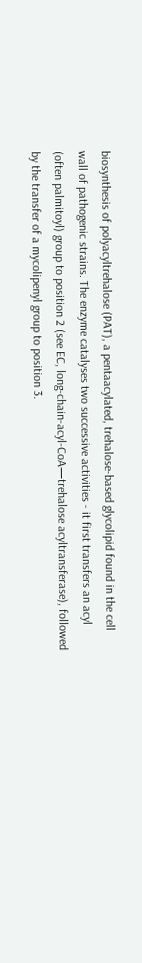biosynthesis of polyacyltrehalose (PAT), a pentaacylated, trehalose-based glycolipid found in the cell wall of pathogenic strains. The enzyme catalyses two successive activities - it first transfers an acyl (often palmitoyl) group to position 2 (see EC, long-chain-acyl-CoA—trehalose acyltransferase), followed by the transfer of a mycolipenyl group to position 3.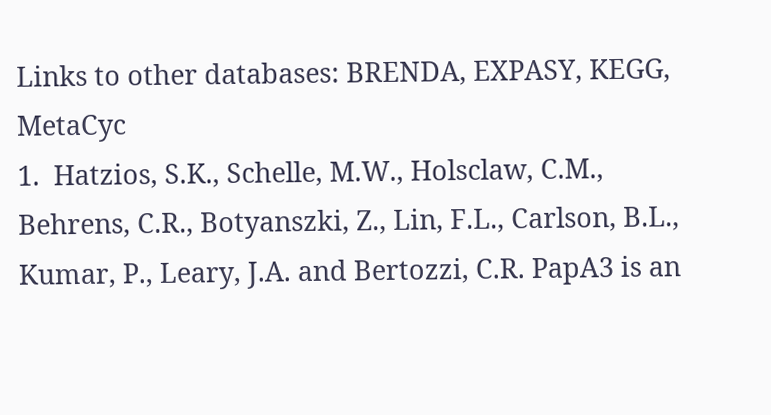Links to other databases: BRENDA, EXPASY, KEGG, MetaCyc
1.  Hatzios, S.K., Schelle, M.W., Holsclaw, C.M., Behrens, C.R., Botyanszki, Z., Lin, F.L., Carlson, B.L., Kumar, P., Leary, J.A. and Bertozzi, C.R. PapA3 is an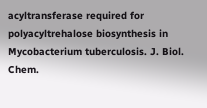acyltransferase required for polyacyltrehalose biosynthesis in Mycobacterium tuberculosis. J. Biol. Chem.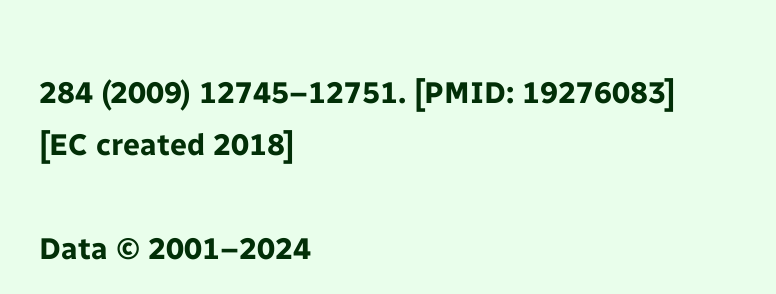284 (2009) 12745–12751. [PMID: 19276083]
[EC created 2018]

Data © 2001–2024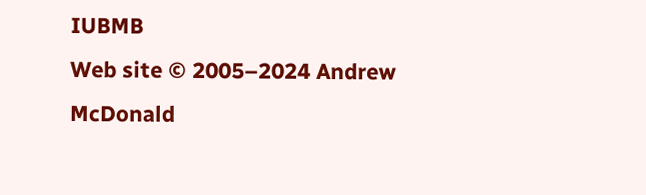IUBMB
Web site © 2005–2024 Andrew McDonald